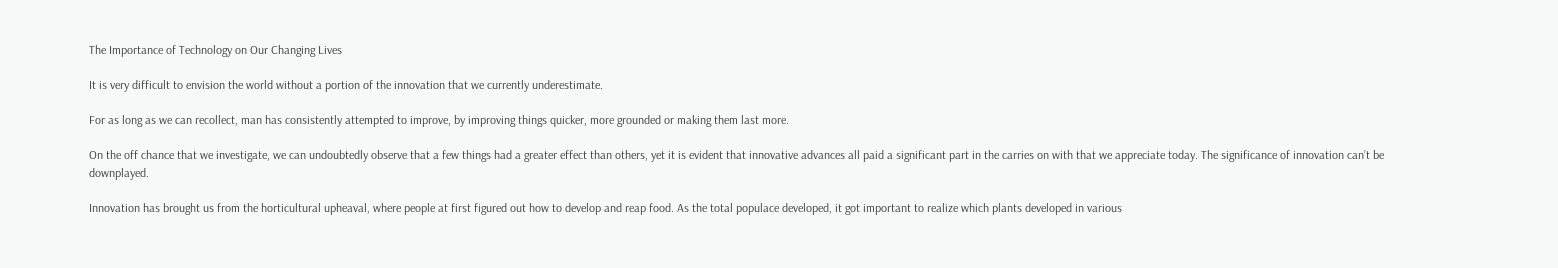The Importance of Technology on Our Changing Lives

It is very difficult to envision the world without a portion of the innovation that we currently underestimate.

For as long as we can recollect, man has consistently attempted to improve, by improving things quicker, more grounded or making them last more.

On the off chance that we investigate, we can undoubtedly observe that a few things had a greater effect than others, yet it is evident that innovative advances all paid a significant part in the carries on with that we appreciate today. The significance of innovation can’t be downplayed.

Innovation has brought us from the horticultural upheaval, where people at first figured out how to develop and reap food. As the total populace developed, it got important to realize which plants developed in various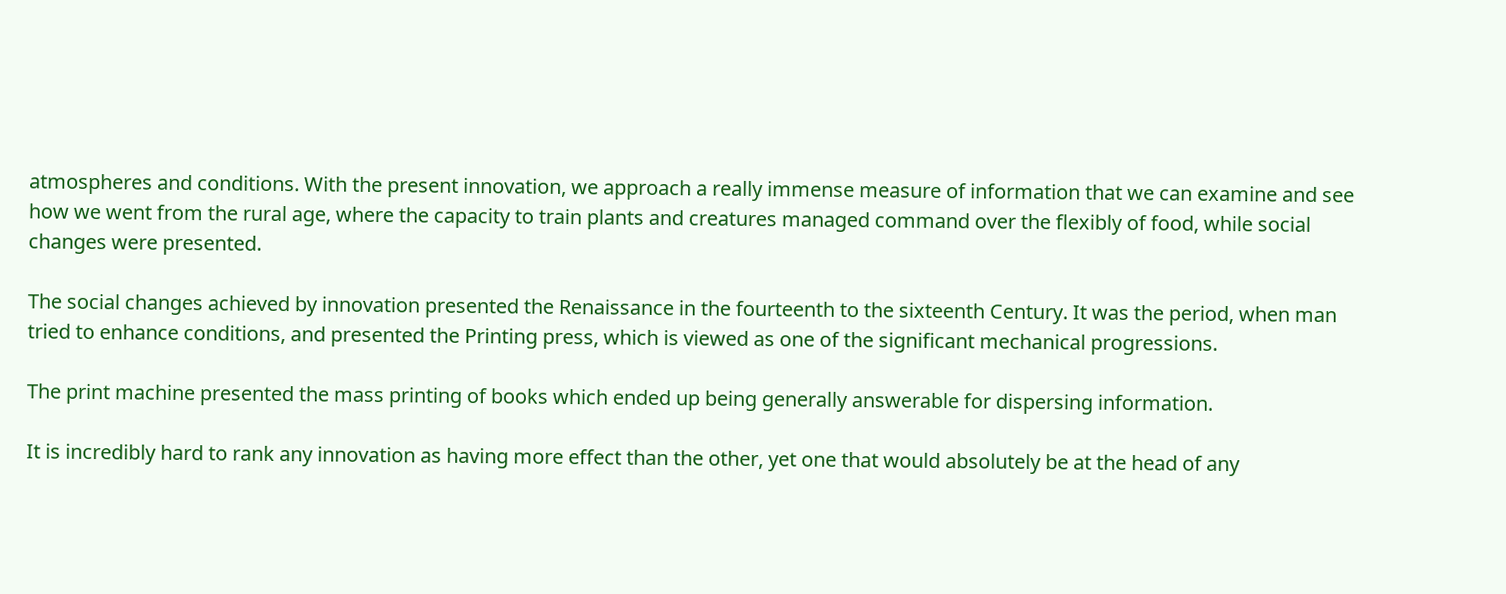atmospheres and conditions. With the present innovation, we approach a really immense measure of information that we can examine and see how we went from the rural age, where the capacity to train plants and creatures managed command over the flexibly of food, while social changes were presented.

The social changes achieved by innovation presented the Renaissance in the fourteenth to the sixteenth Century. It was the period, when man tried to enhance conditions, and presented the Printing press, which is viewed as one of the significant mechanical progressions.

The print machine presented the mass printing of books which ended up being generally answerable for dispersing information.

It is incredibly hard to rank any innovation as having more effect than the other, yet one that would absolutely be at the head of any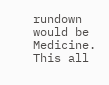rundown would be Medicine. This all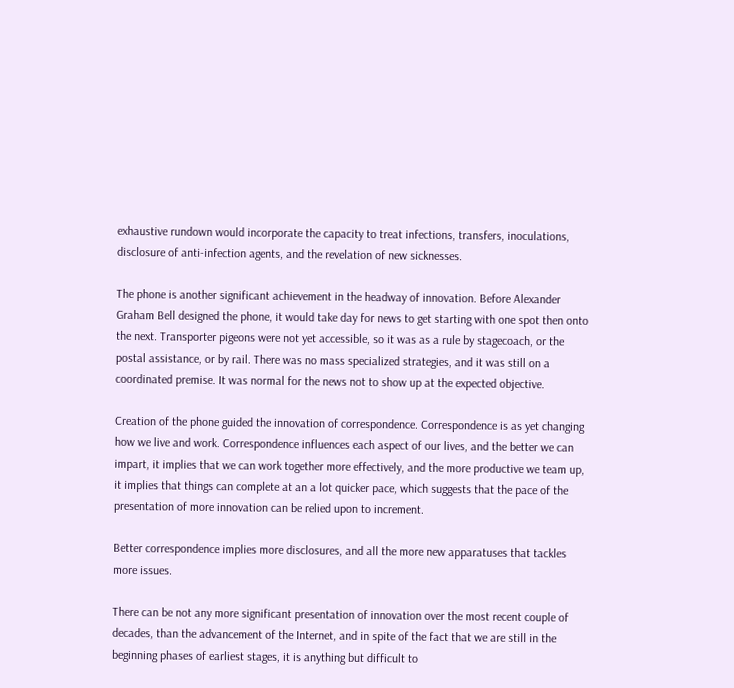exhaustive rundown would incorporate the capacity to treat infections, transfers, inoculations, disclosure of anti-infection agents, and the revelation of new sicknesses.

The phone is another significant achievement in the headway of innovation. Before Alexander Graham Bell designed the phone, it would take day for news to get starting with one spot then onto the next. Transporter pigeons were not yet accessible, so it was as a rule by stagecoach, or the postal assistance, or by rail. There was no mass specialized strategies, and it was still on a coordinated premise. It was normal for the news not to show up at the expected objective.

Creation of the phone guided the innovation of correspondence. Correspondence is as yet changing how we live and work. Correspondence influences each aspect of our lives, and the better we can impart, it implies that we can work together more effectively, and the more productive we team up, it implies that things can complete at an a lot quicker pace, which suggests that the pace of the presentation of more innovation can be relied upon to increment.

Better correspondence implies more disclosures, and all the more new apparatuses that tackles more issues.

There can be not any more significant presentation of innovation over the most recent couple of decades, than the advancement of the Internet, and in spite of the fact that we are still in the beginning phases of earliest stages, it is anything but difficult to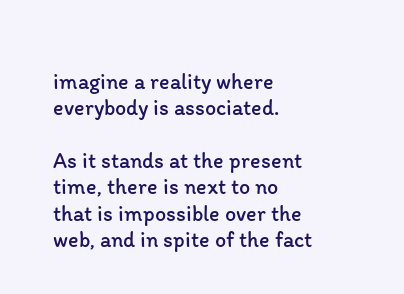imagine a reality where everybody is associated.

As it stands at the present time, there is next to no that is impossible over the web, and in spite of the fact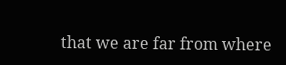that we are far from where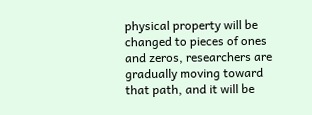physical property will be changed to pieces of ones and zeros, researchers are gradually moving toward that path, and it will be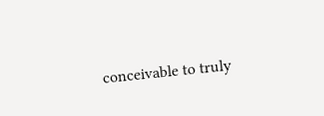conceivable to truly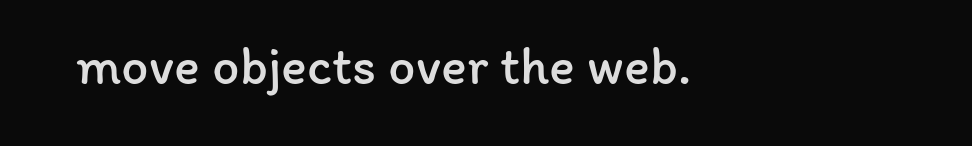move objects over the web.